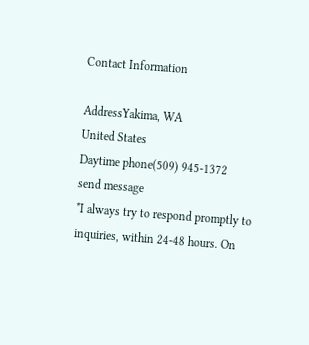Contact Information

AddressYakima, WA
United States
Daytime phone(509) 945-1372
send message
*I always try to respond promptly to inquiries, within 24-48 hours. On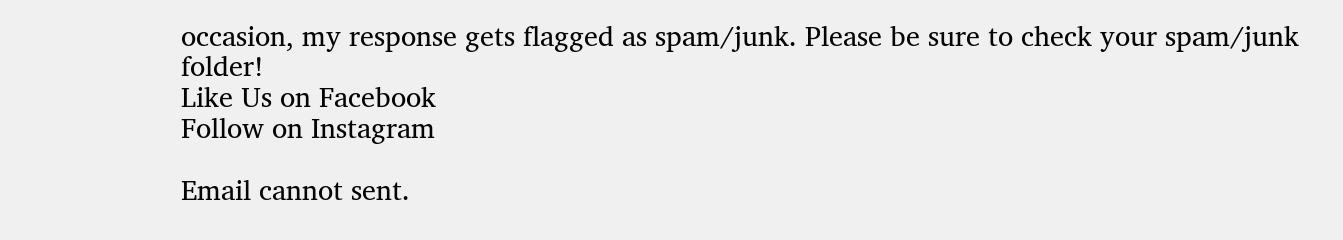occasion, my response gets flagged as spam/junk. Please be sure to check your spam/junk folder!
Like Us on Facebook
Follow on Instagram

Email cannot sent.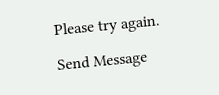Please try again.

Send Message